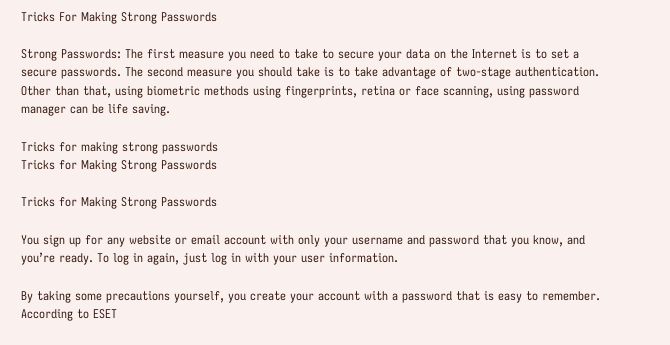Tricks For Making Strong Passwords

Strong Passwords: The first measure you need to take to secure your data on the Internet is to set a secure passwords. The second measure you should take is to take advantage of two-stage authentication. Other than that, using biometric methods using fingerprints, retina or face scanning, using password manager can be life saving.

Tricks for making strong passwords
Tricks for Making Strong Passwords

Tricks for Making Strong Passwords

You sign up for any website or email account with only your username and password that you know, and you’re ready. To log in again, just log in with your user information.

By taking some precautions yourself, you create your account with a password that is easy to remember. According to ESET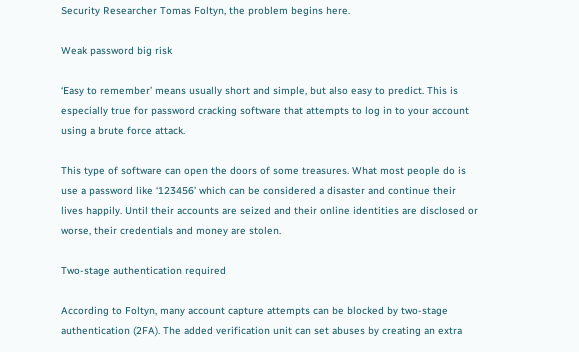Security Researcher Tomas Foltyn, the problem begins here.

Weak password big risk

‘Easy to remember’ means usually short and simple, but also easy to predict. This is especially true for password cracking software that attempts to log in to your account using a brute force attack.

This type of software can open the doors of some treasures. What most people do is use a password like ‘123456’ which can be considered a disaster and continue their lives happily. Until their accounts are seized and their online identities are disclosed or worse, their credentials and money are stolen.

Two-stage authentication required

According to Foltyn, many account capture attempts can be blocked by two-stage authentication (2FA). The added verification unit can set abuses by creating an extra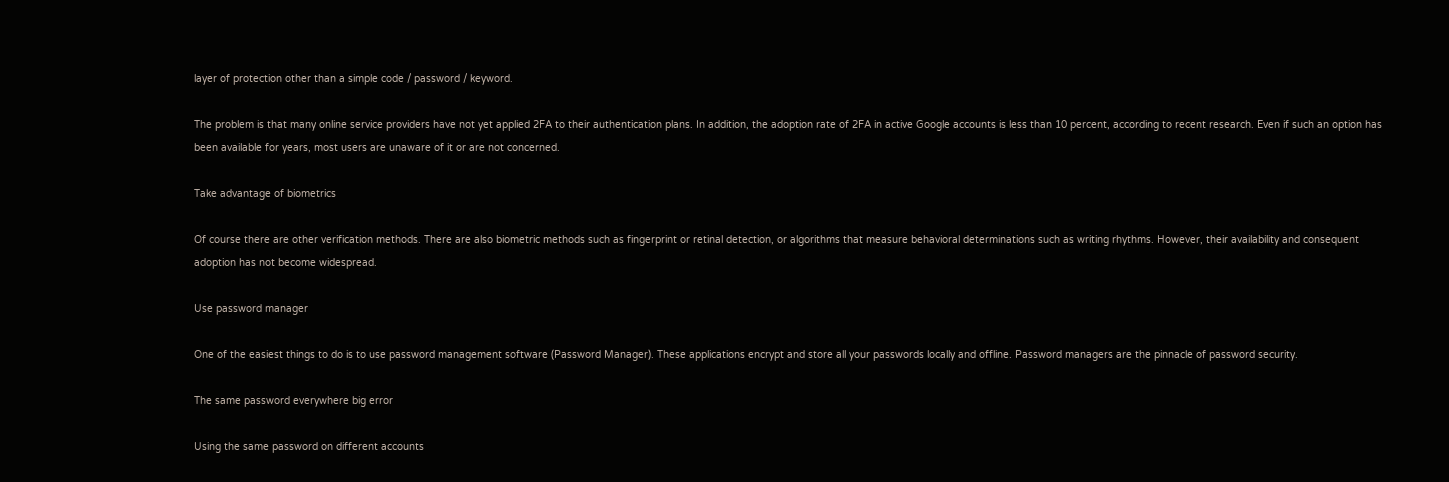layer of protection other than a simple code / password / keyword.

The problem is that many online service providers have not yet applied 2FA to their authentication plans. In addition, the adoption rate of 2FA in active Google accounts is less than 10 percent, according to recent research. Even if such an option has been available for years, most users are unaware of it or are not concerned.

Take advantage of biometrics

Of course there are other verification methods. There are also biometric methods such as fingerprint or retinal detection, or algorithms that measure behavioral determinations such as writing rhythms. However, their availability and consequent adoption has not become widespread.

Use password manager

One of the easiest things to do is to use password management software (Password Manager). These applications encrypt and store all your passwords locally and offline. Password managers are the pinnacle of password security.

The same password everywhere big error

Using the same password on different accounts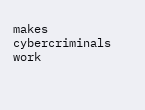makes cybercriminals work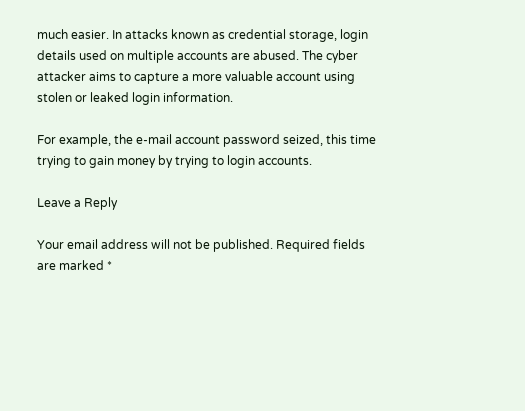much easier. In attacks known as credential storage, login details used on multiple accounts are abused. The cyber attacker aims to capture a more valuable account using stolen or leaked login information.

For example, the e-mail account password seized, this time trying to gain money by trying to login accounts.

Leave a Reply

Your email address will not be published. Required fields are marked *